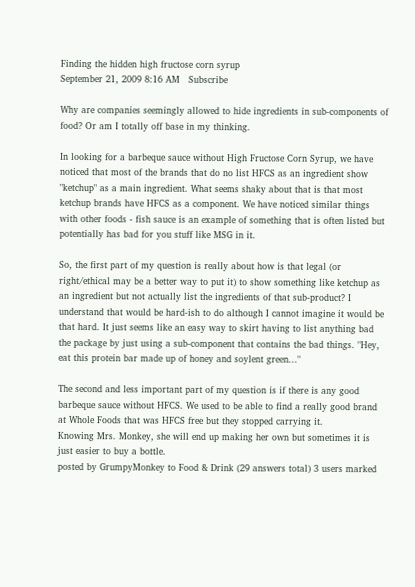Finding the hidden high fructose corn syrup
September 21, 2009 8:16 AM   Subscribe

Why are companies seemingly allowed to hide ingredients in sub-components of food? Or am I totally off base in my thinking.

In looking for a barbeque sauce without High Fructose Corn Syrup, we have noticed that most of the brands that do no list HFCS as an ingredient show "ketchup" as a main ingredient. What seems shaky about that is that most ketchup brands have HFCS as a component. We have noticed similar things with other foods - fish sauce is an example of something that is often listed but potentially has bad for you stuff like MSG in it.

So, the first part of my question is really about how is that legal (or right/ethical may be a better way to put it) to show something like ketchup as an ingredient but not actually list the ingredients of that sub-product? I understand that would be hard-ish to do although I cannot imagine it would be that hard. It just seems like an easy way to skirt having to list anything bad the package by just using a sub-component that contains the bad things. "Hey, eat this protein bar made up of honey and soylent green..."

The second and less important part of my question is if there is any good barbeque sauce without HFCS. We used to be able to find a really good brand at Whole Foods that was HFCS free but they stopped carrying it.
Knowing Mrs. Monkey, she will end up making her own but sometimes it is just easier to buy a bottle.
posted by GrumpyMonkey to Food & Drink (29 answers total) 3 users marked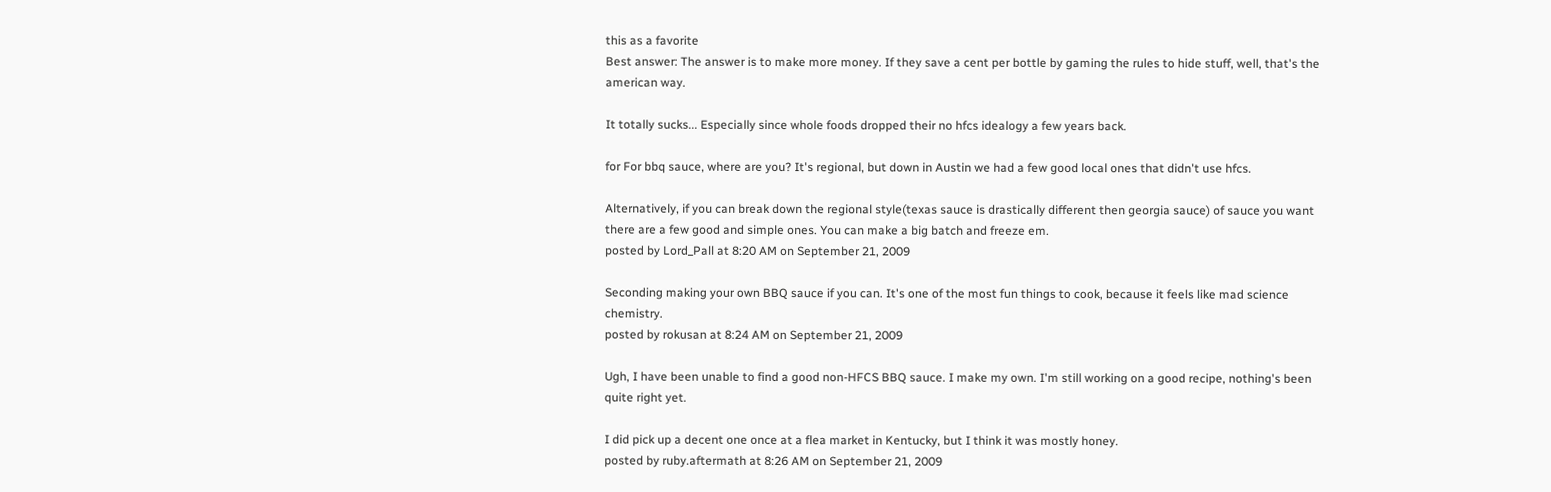this as a favorite
Best answer: The answer is to make more money. If they save a cent per bottle by gaming the rules to hide stuff, well, that's the american way.

It totally sucks... Especially since whole foods dropped their no hfcs idealogy a few years back.

for For bbq sauce, where are you? It's regional, but down in Austin we had a few good local ones that didn't use hfcs.

Alternatively, if you can break down the regional style(texas sauce is drastically different then georgia sauce) of sauce you want there are a few good and simple ones. You can make a big batch and freeze em.
posted by Lord_Pall at 8:20 AM on September 21, 2009

Seconding making your own BBQ sauce if you can. It's one of the most fun things to cook, because it feels like mad science chemistry.
posted by rokusan at 8:24 AM on September 21, 2009

Ugh, I have been unable to find a good non-HFCS BBQ sauce. I make my own. I'm still working on a good recipe, nothing's been quite right yet.

I did pick up a decent one once at a flea market in Kentucky, but I think it was mostly honey.
posted by ruby.aftermath at 8:26 AM on September 21, 2009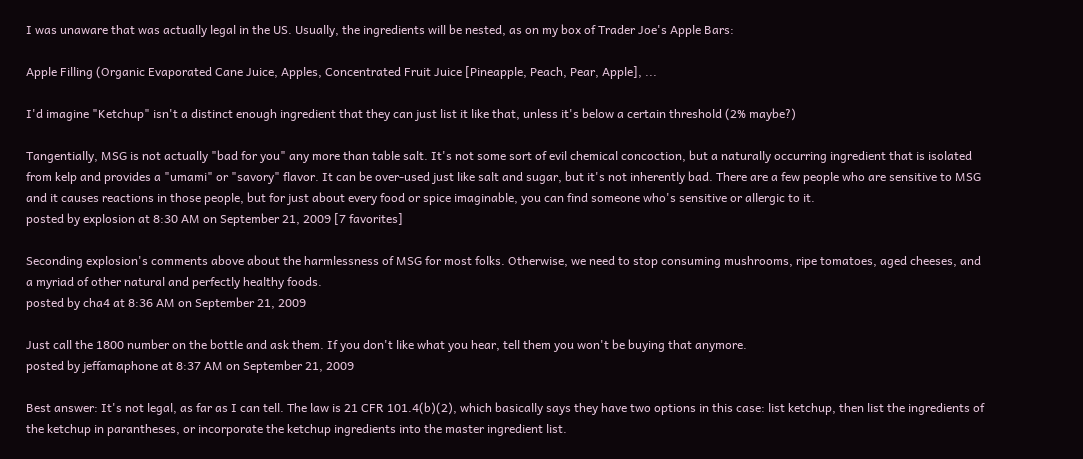I was unaware that was actually legal in the US. Usually, the ingredients will be nested, as on my box of Trader Joe's Apple Bars:

Apple Filling (Organic Evaporated Cane Juice, Apples, Concentrated Fruit Juice [Pineapple, Peach, Pear, Apple], ...

I'd imagine "Ketchup" isn't a distinct enough ingredient that they can just list it like that, unless it's below a certain threshold (2% maybe?)

Tangentially, MSG is not actually "bad for you" any more than table salt. It's not some sort of evil chemical concoction, but a naturally occurring ingredient that is isolated from kelp and provides a "umami" or "savory" flavor. It can be over-used just like salt and sugar, but it's not inherently bad. There are a few people who are sensitive to MSG and it causes reactions in those people, but for just about every food or spice imaginable, you can find someone who's sensitive or allergic to it.
posted by explosion at 8:30 AM on September 21, 2009 [7 favorites]

Seconding explosion's comments above about the harmlessness of MSG for most folks. Otherwise, we need to stop consuming mushrooms, ripe tomatoes, aged cheeses, and a myriad of other natural and perfectly healthy foods.
posted by cha4 at 8:36 AM on September 21, 2009

Just call the 1800 number on the bottle and ask them. If you don't like what you hear, tell them you won't be buying that anymore.
posted by jeffamaphone at 8:37 AM on September 21, 2009

Best answer: It's not legal, as far as I can tell. The law is 21 CFR 101.4(b)(2), which basically says they have two options in this case: list ketchup, then list the ingredients of the ketchup in parantheses, or incorporate the ketchup ingredients into the master ingredient list.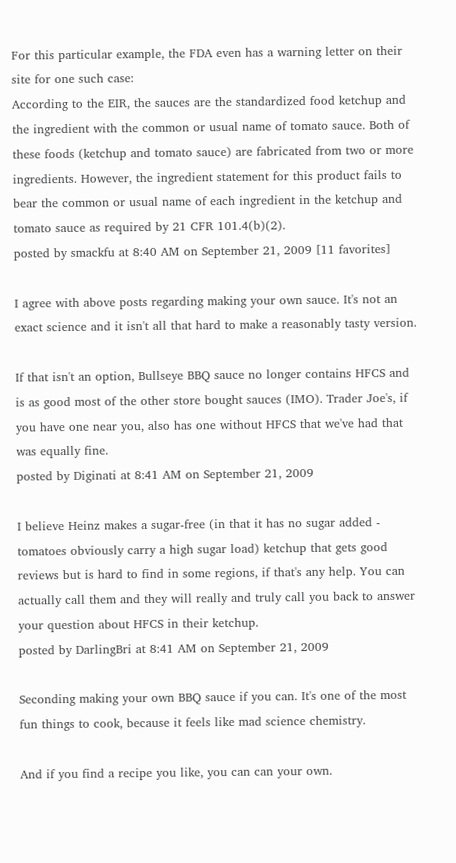For this particular example, the FDA even has a warning letter on their site for one such case:
According to the EIR, the sauces are the standardized food ketchup and the ingredient with the common or usual name of tomato sauce. Both of these foods (ketchup and tomato sauce) are fabricated from two or more ingredients. However, the ingredient statement for this product fails to bear the common or usual name of each ingredient in the ketchup and tomato sauce as required by 21 CFR 101.4(b)(2).
posted by smackfu at 8:40 AM on September 21, 2009 [11 favorites]

I agree with above posts regarding making your own sauce. It's not an exact science and it isn't all that hard to make a reasonably tasty version.

If that isn't an option, Bullseye BBQ sauce no longer contains HFCS and is as good most of the other store bought sauces (IMO). Trader Joe's, if you have one near you, also has one without HFCS that we've had that was equally fine.
posted by Diginati at 8:41 AM on September 21, 2009

I believe Heinz makes a sugar-free (in that it has no sugar added - tomatoes obviously carry a high sugar load) ketchup that gets good reviews but is hard to find in some regions, if that's any help. You can actually call them and they will really and truly call you back to answer your question about HFCS in their ketchup.
posted by DarlingBri at 8:41 AM on September 21, 2009

Seconding making your own BBQ sauce if you can. It's one of the most fun things to cook, because it feels like mad science chemistry.

And if you find a recipe you like, you can can your own.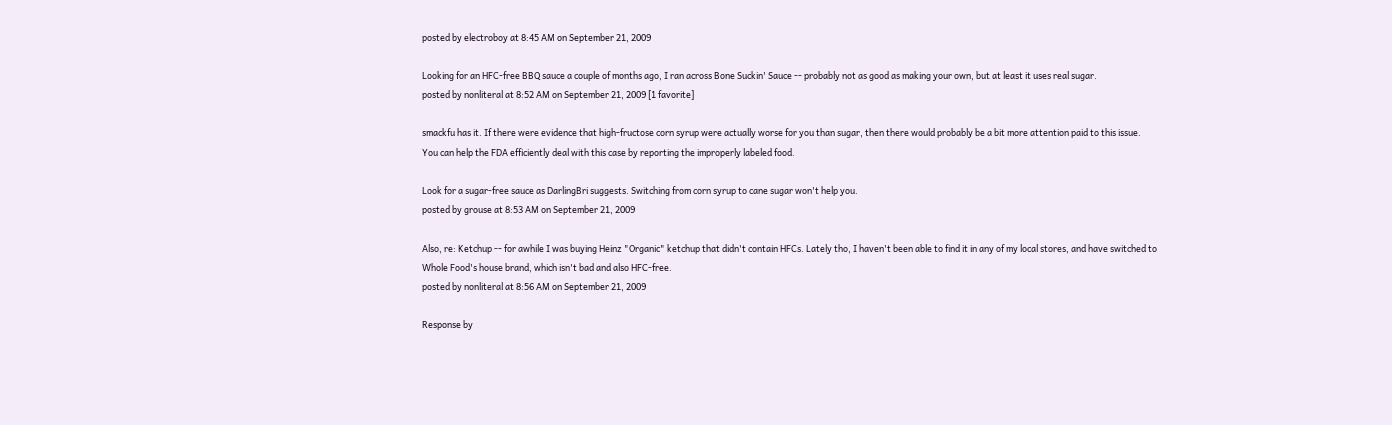posted by electroboy at 8:45 AM on September 21, 2009

Looking for an HFC-free BBQ sauce a couple of months ago, I ran across Bone Suckin' Sauce -- probably not as good as making your own, but at least it uses real sugar.
posted by nonliteral at 8:52 AM on September 21, 2009 [1 favorite]

smackfu has it. If there were evidence that high-fructose corn syrup were actually worse for you than sugar, then there would probably be a bit more attention paid to this issue. You can help the FDA efficiently deal with this case by reporting the improperly labeled food.

Look for a sugar-free sauce as DarlingBri suggests. Switching from corn syrup to cane sugar won't help you.
posted by grouse at 8:53 AM on September 21, 2009

Also, re: Ketchup -- for awhile I was buying Heinz "Organic" ketchup that didn't contain HFCs. Lately tho, I haven't been able to find it in any of my local stores, and have switched to Whole Food's house brand, which isn't bad and also HFC-free.
posted by nonliteral at 8:56 AM on September 21, 2009

Response by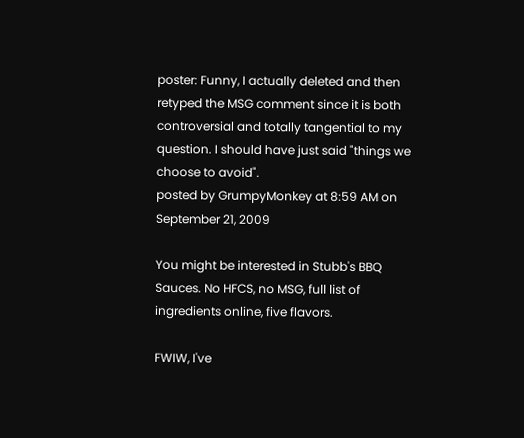poster: Funny, I actually deleted and then retyped the MSG comment since it is both controversial and totally tangential to my question. I should have just said "things we choose to avoid".
posted by GrumpyMonkey at 8:59 AM on September 21, 2009

You might be interested in Stubb's BBQ Sauces. No HFCS, no MSG, full list of ingredients online, five flavors.

FWIW, I've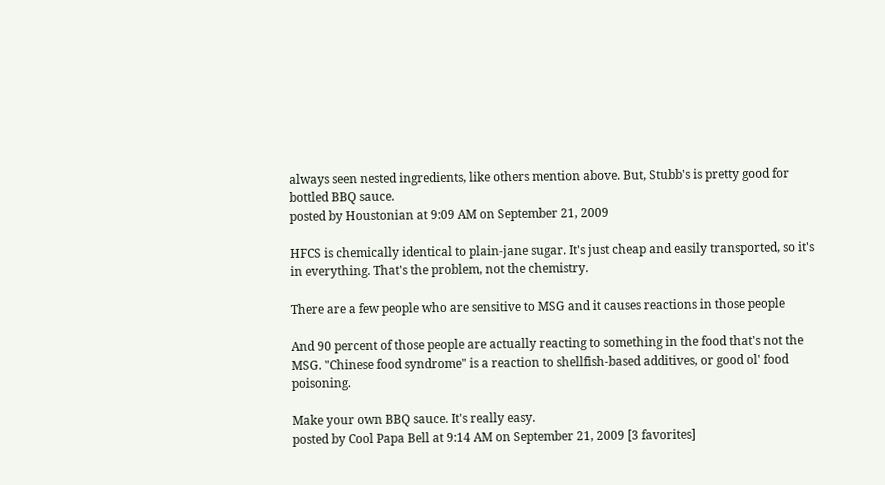always seen nested ingredients, like others mention above. But, Stubb's is pretty good for bottled BBQ sauce.
posted by Houstonian at 9:09 AM on September 21, 2009

HFCS is chemically identical to plain-jane sugar. It's just cheap and easily transported, so it's in everything. That's the problem, not the chemistry.

There are a few people who are sensitive to MSG and it causes reactions in those people

And 90 percent of those people are actually reacting to something in the food that's not the MSG. "Chinese food syndrome" is a reaction to shellfish-based additives, or good ol' food poisoning.

Make your own BBQ sauce. It's really easy.
posted by Cool Papa Bell at 9:14 AM on September 21, 2009 [3 favorites]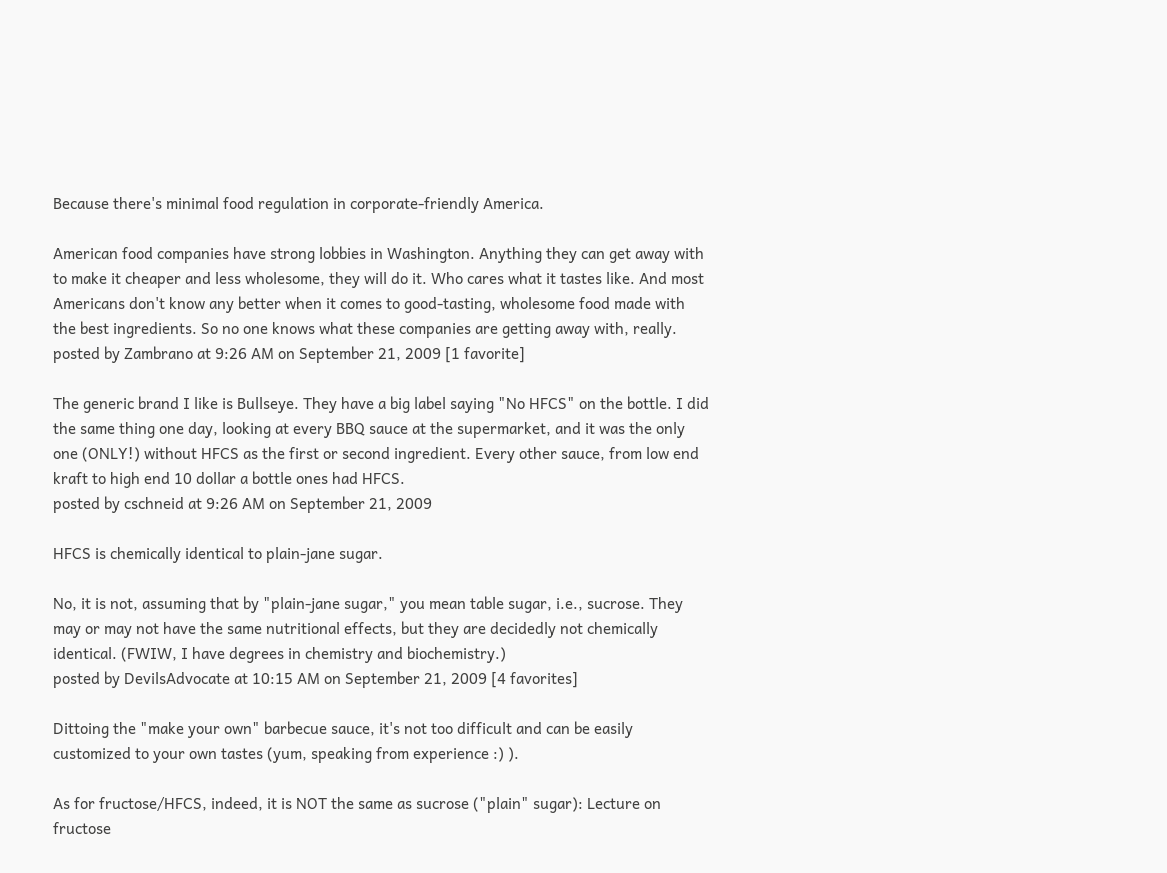Because there's minimal food regulation in corporate-friendly America.

American food companies have strong lobbies in Washington. Anything they can get away with to make it cheaper and less wholesome, they will do it. Who cares what it tastes like. And most Americans don't know any better when it comes to good-tasting, wholesome food made with the best ingredients. So no one knows what these companies are getting away with, really.
posted by Zambrano at 9:26 AM on September 21, 2009 [1 favorite]

The generic brand I like is Bullseye. They have a big label saying "No HFCS" on the bottle. I did the same thing one day, looking at every BBQ sauce at the supermarket, and it was the only one (ONLY!) without HFCS as the first or second ingredient. Every other sauce, from low end kraft to high end 10 dollar a bottle ones had HFCS.
posted by cschneid at 9:26 AM on September 21, 2009

HFCS is chemically identical to plain-jane sugar.

No, it is not, assuming that by "plain-jane sugar," you mean table sugar, i.e., sucrose. They may or may not have the same nutritional effects, but they are decidedly not chemically identical. (FWIW, I have degrees in chemistry and biochemistry.)
posted by DevilsAdvocate at 10:15 AM on September 21, 2009 [4 favorites]

Dittoing the "make your own" barbecue sauce, it's not too difficult and can be easily customized to your own tastes (yum, speaking from experience :) ).

As for fructose/HFCS, indeed, it is NOT the same as sucrose ("plain" sugar): Lecture on fructose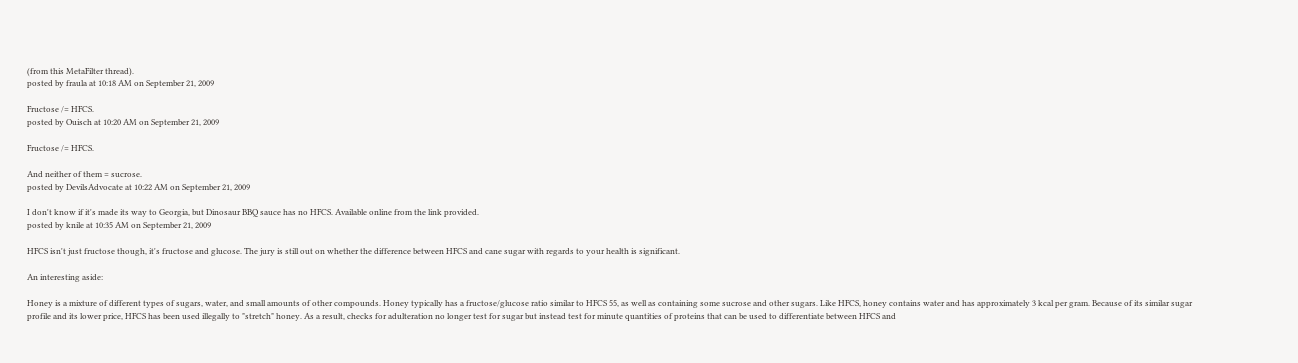(from this MetaFilter thread).
posted by fraula at 10:18 AM on September 21, 2009

Fructose /= HFCS.
posted by Ouisch at 10:20 AM on September 21, 2009

Fructose /= HFCS.

And neither of them = sucrose.
posted by DevilsAdvocate at 10:22 AM on September 21, 2009

I don't know if it's made its way to Georgia, but Dinosaur BBQ sauce has no HFCS. Available online from the link provided.
posted by knile at 10:35 AM on September 21, 2009

HFCS isn't just fructose though, it's fructose and glucose. The jury is still out on whether the difference between HFCS and cane sugar with regards to your health is significant.

An interesting aside:

Honey is a mixture of different types of sugars, water, and small amounts of other compounds. Honey typically has a fructose/glucose ratio similar to HFCS 55, as well as containing some sucrose and other sugars. Like HFCS, honey contains water and has approximately 3 kcal per gram. Because of its similar sugar profile and its lower price, HFCS has been used illegally to "stretch" honey. As a result, checks for adulteration no longer test for sugar but instead test for minute quantities of proteins that can be used to differentiate between HFCS and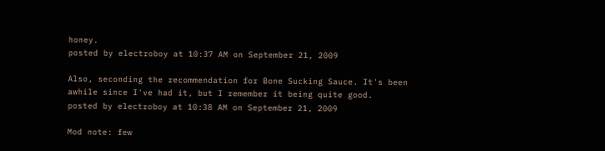honey.
posted by electroboy at 10:37 AM on September 21, 2009

Also, seconding the recommendation for Bone Sucking Sauce. It's been awhile since I've had it, but I remember it being quite good.
posted by electroboy at 10:38 AM on September 21, 2009

Mod note: few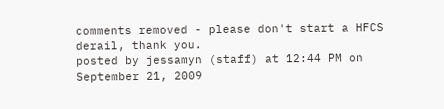comments removed - please don't start a HFCS derail, thank you.
posted by jessamyn (staff) at 12:44 PM on September 21, 2009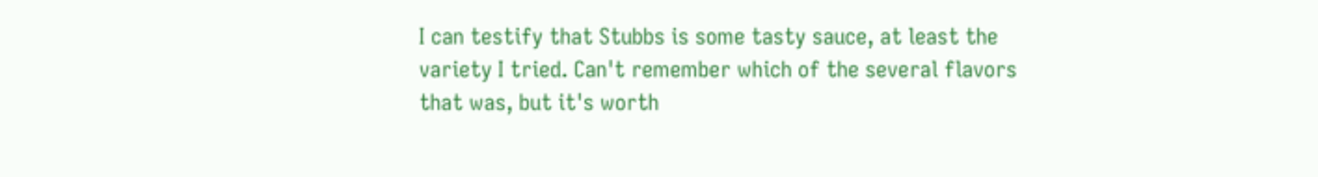I can testify that Stubbs is some tasty sauce, at least the variety I tried. Can't remember which of the several flavors that was, but it's worth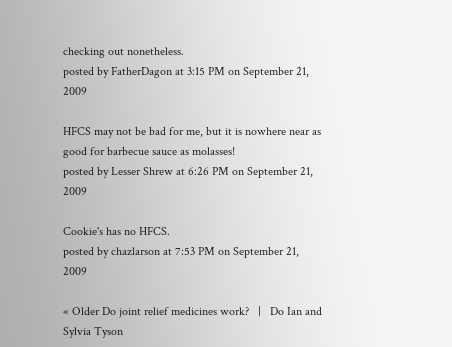checking out nonetheless.
posted by FatherDagon at 3:15 PM on September 21, 2009

HFCS may not be bad for me, but it is nowhere near as good for barbecue sauce as molasses!
posted by Lesser Shrew at 6:26 PM on September 21, 2009

Cookie's has no HFCS.
posted by chazlarson at 7:53 PM on September 21, 2009

« Older Do joint relief medicines work?   |   Do Ian and Sylvia Tyson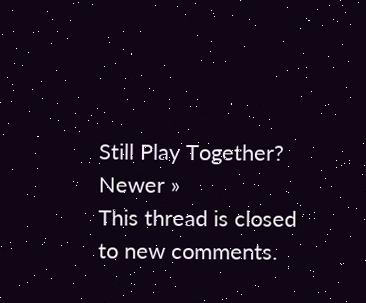Still Play Together? Newer »
This thread is closed to new comments.